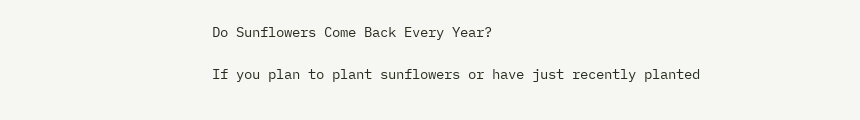Do Sunflowers Come Back Every Year?

If you plan to plant sunflowers or have just recently planted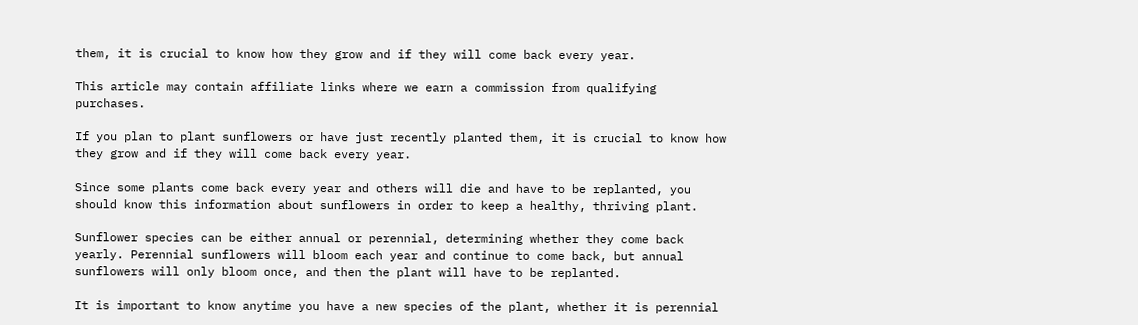them, it is crucial to know how they grow and if they will come back every year.

This article may contain affiliate links where we earn a commission from qualifying purchases.

If you plan to plant sunflowers or have just recently planted them, it is crucial to know how they grow and if they will come back every year.

Since some plants come back every year and others will die and have to be replanted, you should know this information about sunflowers in order to keep a healthy, thriving plant.

Sunflower species can be either annual or perennial, determining whether they come back yearly. Perennial sunflowers will bloom each year and continue to come back, but annual sunflowers will only bloom once, and then the plant will have to be replanted.

It is important to know anytime you have a new species of the plant, whether it is perennial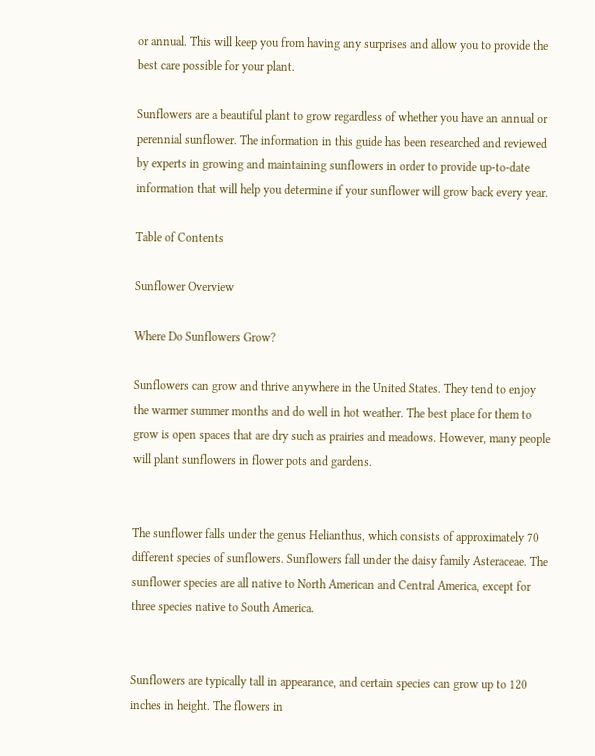or annual. This will keep you from having any surprises and allow you to provide the best care possible for your plant.

Sunflowers are a beautiful plant to grow regardless of whether you have an annual or perennial sunflower. The information in this guide has been researched and reviewed by experts in growing and maintaining sunflowers in order to provide up-to-date information that will help you determine if your sunflower will grow back every year.

Table of Contents

Sunflower Overview

Where Do Sunflowers Grow?

Sunflowers can grow and thrive anywhere in the United States. They tend to enjoy the warmer summer months and do well in hot weather. The best place for them to grow is open spaces that are dry such as prairies and meadows. However, many people will plant sunflowers in flower pots and gardens.


The sunflower falls under the genus Helianthus, which consists of approximately 70 different species of sunflowers. Sunflowers fall under the daisy family Asteraceae. The sunflower species are all native to North American and Central America, except for three species native to South America.


Sunflowers are typically tall in appearance, and certain species can grow up to 120 inches in height. The flowers in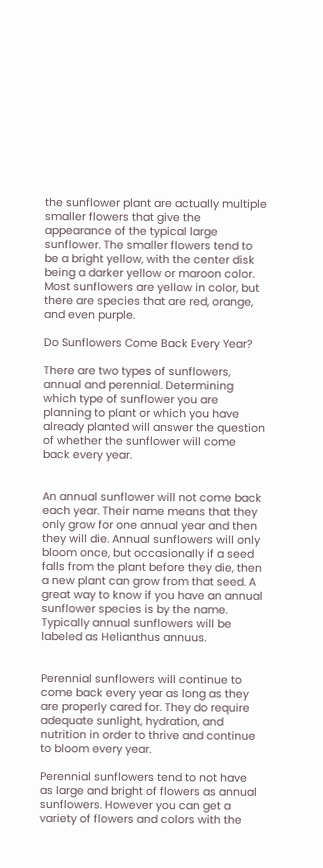the sunflower plant are actually multiple smaller flowers that give the appearance of the typical large sunflower. The smaller flowers tend to be a bright yellow, with the center disk being a darker yellow or maroon color. Most sunflowers are yellow in color, but there are species that are red, orange, and even purple.

Do Sunflowers Come Back Every Year?

There are two types of sunflowers, annual and perennial. Determining which type of sunflower you are planning to plant or which you have already planted will answer the question of whether the sunflower will come back every year.


An annual sunflower will not come back each year. Their name means that they only grow for one annual year and then they will die. Annual sunflowers will only bloom once, but occasionally if a seed falls from the plant before they die, then a new plant can grow from that seed. A great way to know if you have an annual sunflower species is by the name. Typically annual sunflowers will be labeled as Helianthus annuus.


Perennial sunflowers will continue to come back every year as long as they are properly cared for. They do require adequate sunlight, hydration, and nutrition in order to thrive and continue to bloom every year.

Perennial sunflowers tend to not have as large and bright of flowers as annual sunflowers. However you can get a variety of flowers and colors with the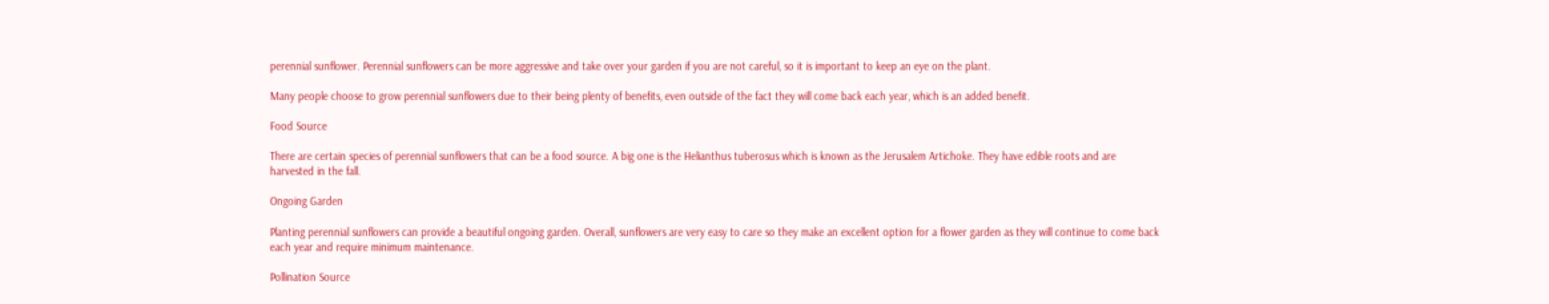perennial sunflower. Perennial sunflowers can be more aggressive and take over your garden if you are not careful, so it is important to keep an eye on the plant.

Many people choose to grow perennial sunflowers due to their being plenty of benefits, even outside of the fact they will come back each year, which is an added benefit.

Food Source

There are certain species of perennial sunflowers that can be a food source. A big one is the Helianthus tuberosus which is known as the Jerusalem Artichoke. They have edible roots and are harvested in the fall.

Ongoing Garden

Planting perennial sunflowers can provide a beautiful ongoing garden. Overall, sunflowers are very easy to care so they make an excellent option for a flower garden as they will continue to come back each year and require minimum maintenance.

Pollination Source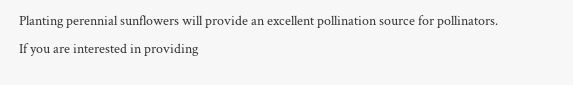Planting perennial sunflowers will provide an excellent pollination source for pollinators. If you are interested in providing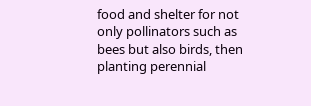food and shelter for not only pollinators such as bees but also birds, then planting perennial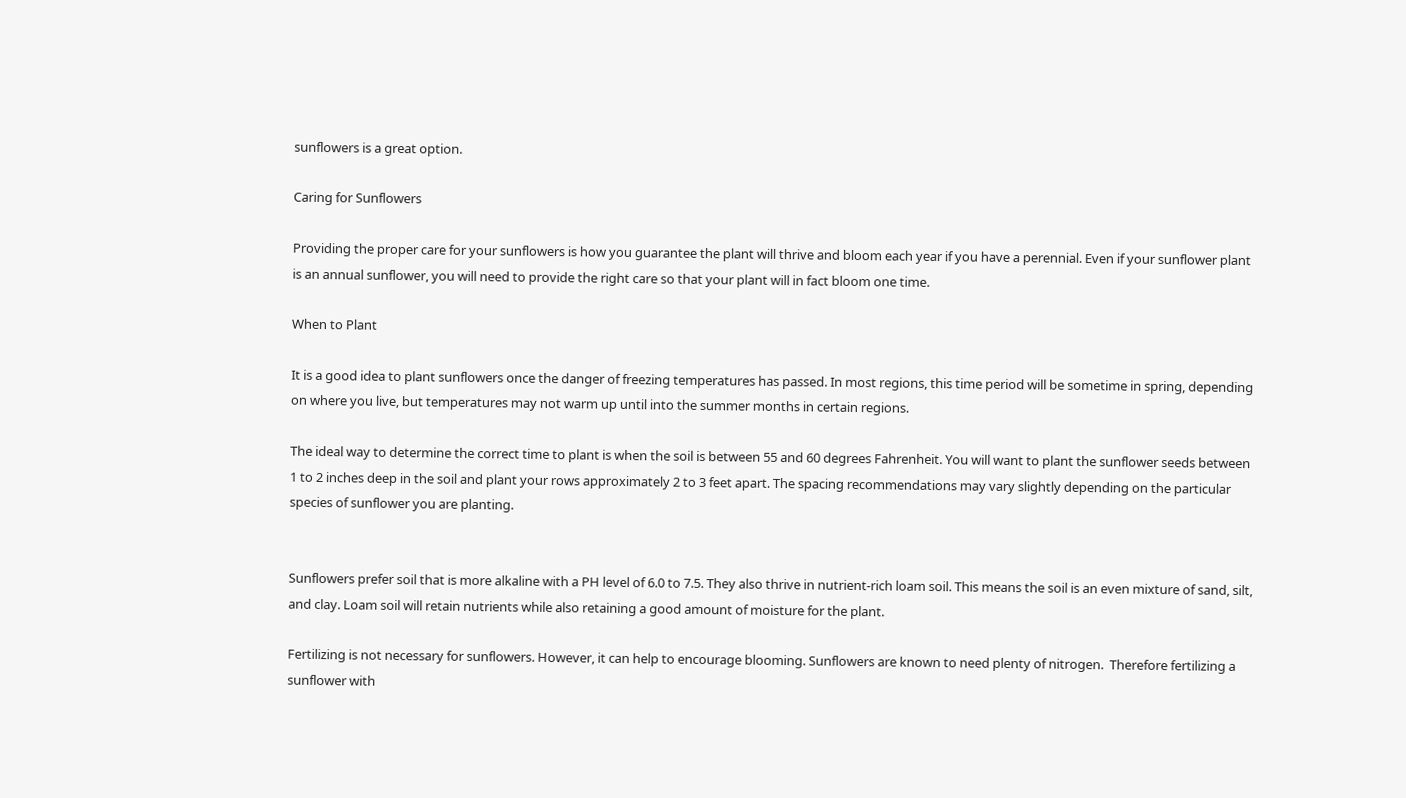sunflowers is a great option.

Caring for Sunflowers

Providing the proper care for your sunflowers is how you guarantee the plant will thrive and bloom each year if you have a perennial. Even if your sunflower plant is an annual sunflower, you will need to provide the right care so that your plant will in fact bloom one time.

When to Plant

It is a good idea to plant sunflowers once the danger of freezing temperatures has passed. In most regions, this time period will be sometime in spring, depending on where you live, but temperatures may not warm up until into the summer months in certain regions.

The ideal way to determine the correct time to plant is when the soil is between 55 and 60 degrees Fahrenheit. You will want to plant the sunflower seeds between 1 to 2 inches deep in the soil and plant your rows approximately 2 to 3 feet apart. The spacing recommendations may vary slightly depending on the particular species of sunflower you are planting.


Sunflowers prefer soil that is more alkaline with a PH level of 6.0 to 7.5. They also thrive in nutrient-rich loam soil. This means the soil is an even mixture of sand, silt, and clay. Loam soil will retain nutrients while also retaining a good amount of moisture for the plant.

Fertilizing is not necessary for sunflowers. However, it can help to encourage blooming. Sunflowers are known to need plenty of nitrogen.  Therefore fertilizing a sunflower with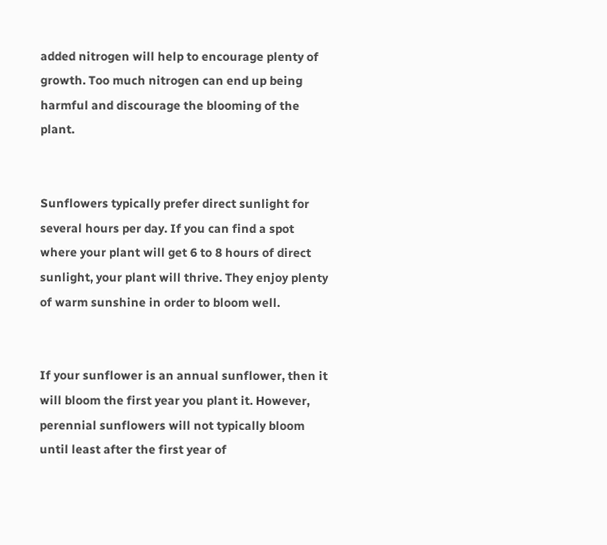added nitrogen will help to encourage plenty of growth. Too much nitrogen can end up being harmful and discourage the blooming of the plant.


Sunflowers typically prefer direct sunlight for several hours per day. If you can find a spot where your plant will get 6 to 8 hours of direct sunlight, your plant will thrive. They enjoy plenty of warm sunshine in order to bloom well.


If your sunflower is an annual sunflower, then it will bloom the first year you plant it. However, perennial sunflowers will not typically bloom until least after the first year of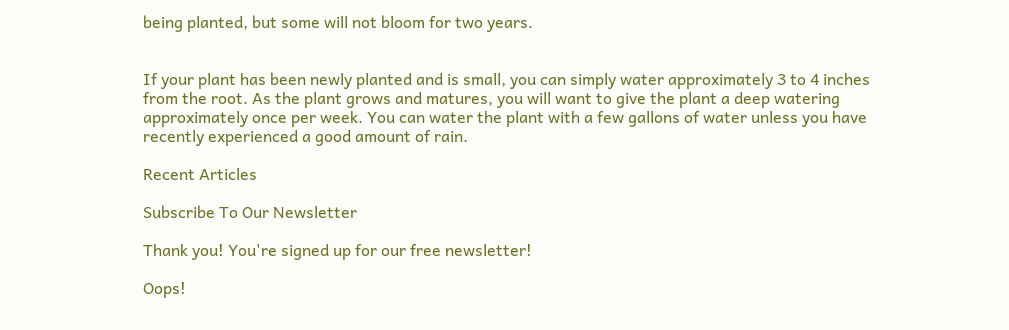being planted, but some will not bloom for two years.


If your plant has been newly planted and is small, you can simply water approximately 3 to 4 inches from the root. As the plant grows and matures, you will want to give the plant a deep watering approximately once per week. You can water the plant with a few gallons of water unless you have recently experienced a good amount of rain.

Recent Articles

Subscribe To Our Newsletter

Thank you! You're signed up for our free newsletter!

Oops!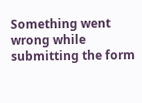Something went wrong while submitting the form